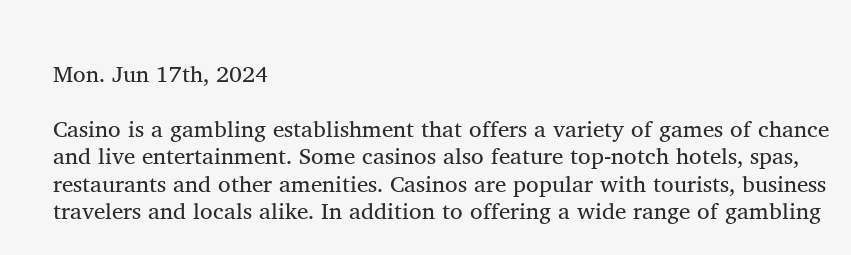Mon. Jun 17th, 2024

Casino is a gambling establishment that offers a variety of games of chance and live entertainment. Some casinos also feature top-notch hotels, spas, restaurants and other amenities. Casinos are popular with tourists, business travelers and locals alike. In addition to offering a wide range of gambling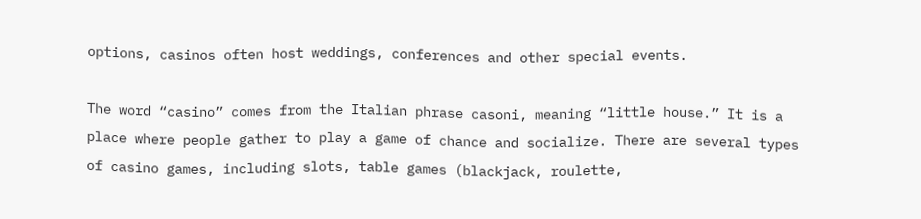options, casinos often host weddings, conferences and other special events.

The word “casino” comes from the Italian phrase casoni, meaning “little house.” It is a place where people gather to play a game of chance and socialize. There are several types of casino games, including slots, table games (blackjack, roulette,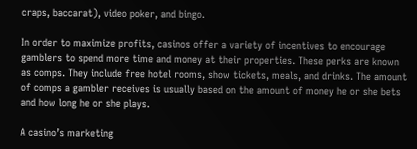craps, baccarat), video poker, and bingo.

In order to maximize profits, casinos offer a variety of incentives to encourage gamblers to spend more time and money at their properties. These perks are known as comps. They include free hotel rooms, show tickets, meals, and drinks. The amount of comps a gambler receives is usually based on the amount of money he or she bets and how long he or she plays.

A casino’s marketing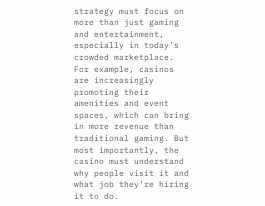strategy must focus on more than just gaming and entertainment, especially in today’s crowded marketplace. For example, casinos are increasingly promoting their amenities and event spaces, which can bring in more revenue than traditional gaming. But most importantly, the casino must understand why people visit it and what job they’re hiring it to do.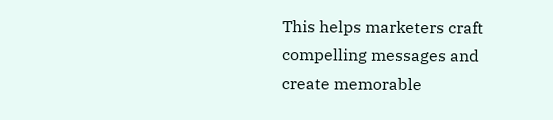This helps marketers craft compelling messages and create memorable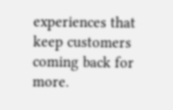experiences that keep customers coming back for more.